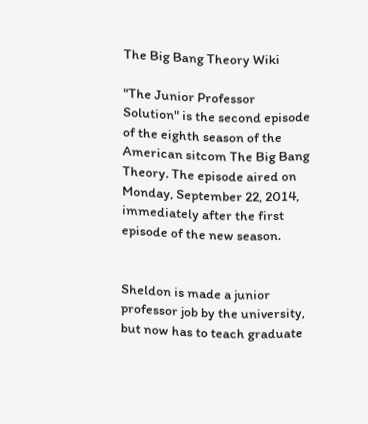The Big Bang Theory Wiki

"The Junior Professor Solution" is the second episode of the eighth season of the American sitcom The Big Bang Theory. The episode aired on Monday, September 22, 2014, immediately after the first episode of the new season.


Sheldon is made a junior professor job by the university, but now has to teach graduate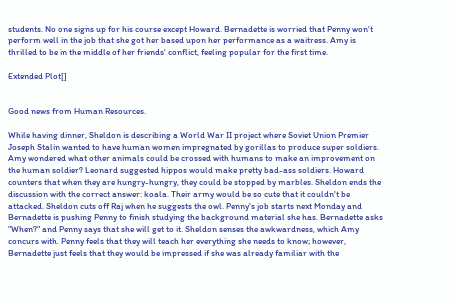students. No one signs up for his course except Howard. Bernadette is worried that Penny won't perform well in the job that she got her based upon her performance as a waitress. Amy is thrilled to be in the middle of her friends' conflict, feeling popular for the first time.

Extended Plot[]


Good news from Human Resources.

While having dinner, Sheldon is describing a World War II project where Soviet Union Premier Joseph Stalin wanted to have human women impregnated by gorillas to produce super soldiers. Amy wondered what other animals could be crossed with humans to make an improvement on the human soldier? Leonard suggested hippos would make pretty bad-ass soldiers. Howard counters that when they are hungry-hungry, they could be stopped by marbles. Sheldon ends the discussion with the correct answer: koala. Their army would be so cute that it couldn't be attacked. Sheldon cuts off Raj when he suggests the owl. Penny's job starts next Monday and Bernadette is pushing Penny to finish studying the background material she has. Bernadette asks "When?" and Penny says that she will get to it. Sheldon senses the awkwardness, which Amy concurs with. Penny feels that they will teach her everything she needs to know; however, Bernadette just feels that they would be impressed if she was already familiar with the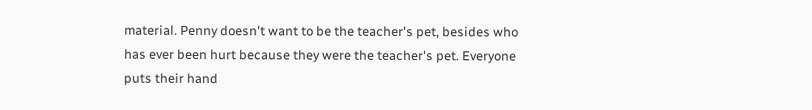material. Penny doesn't want to be the teacher's pet, besides who has ever been hurt because they were the teacher's pet. Everyone puts their hand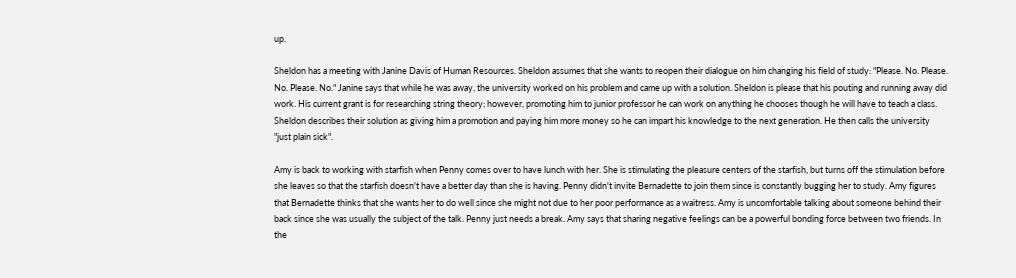up.

Sheldon has a meeting with Janine Davis of Human Resources. Sheldon assumes that she wants to reopen their dialogue on him changing his field of study: "Please. No. Please. No. Please. No." Janine says that while he was away, the university worked on his problem and came up with a solution. Sheldon is please that his pouting and running away did work. His current grant is for researching string theory; however, promoting him to junior professor he can work on anything he chooses though he will have to teach a class. Sheldon describes their solution as giving him a promotion and paying him more money so he can impart his knowledge to the next generation. He then calls the university "just plain sick".

Amy is back to working with starfish when Penny comes over to have lunch with her. She is stimulating the pleasure centers of the starfish, but turns off the stimulation before she leaves so that the starfish doesn't have a better day than she is having. Penny didn't invite Bernadette to join them since is constantly bugging her to study. Amy figures that Bernadette thinks that she wants her to do well since she might not due to her poor performance as a waitress. Amy is uncomfortable talking about someone behind their back since she was usually the subject of the talk. Penny just needs a break. Amy says that sharing negative feelings can be a powerful bonding force between two friends. In the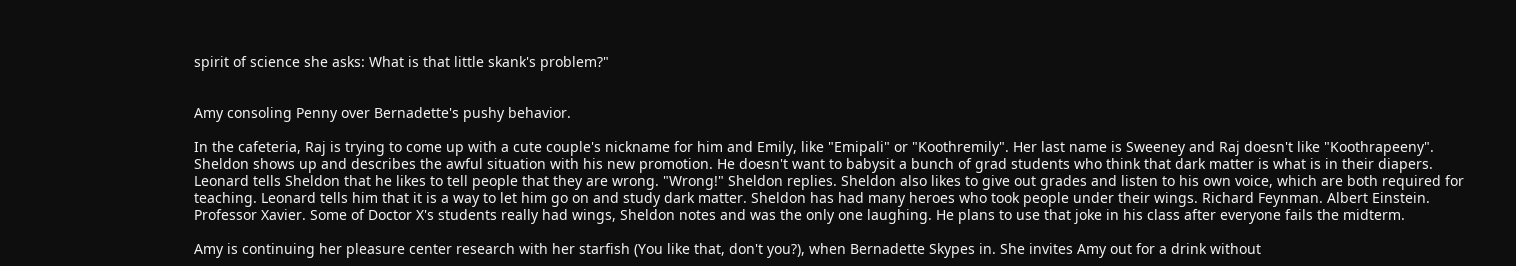spirit of science she asks: What is that little skank's problem?"


Amy consoling Penny over Bernadette's pushy behavior.

In the cafeteria, Raj is trying to come up with a cute couple's nickname for him and Emily, like "Emipali" or "Koothremily". Her last name is Sweeney and Raj doesn't like "Koothrapeeny". Sheldon shows up and describes the awful situation with his new promotion. He doesn't want to babysit a bunch of grad students who think that dark matter is what is in their diapers. Leonard tells Sheldon that he likes to tell people that they are wrong. "Wrong!" Sheldon replies. Sheldon also likes to give out grades and listen to his own voice, which are both required for teaching. Leonard tells him that it is a way to let him go on and study dark matter. Sheldon has had many heroes who took people under their wings. Richard Feynman. Albert Einstein. Professor Xavier. Some of Doctor X's students really had wings, Sheldon notes and was the only one laughing. He plans to use that joke in his class after everyone fails the midterm.

Amy is continuing her pleasure center research with her starfish (You like that, don't you?), when Bernadette Skypes in. She invites Amy out for a drink without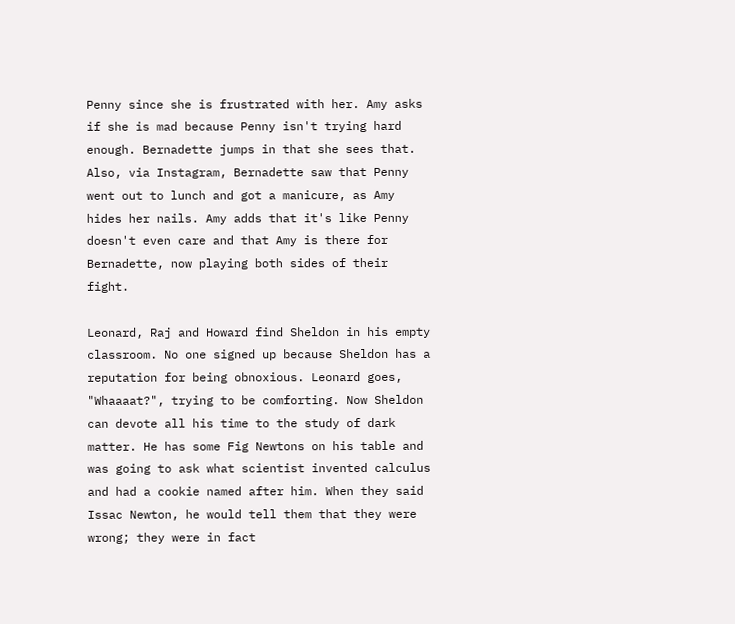Penny since she is frustrated with her. Amy asks if she is mad because Penny isn't trying hard enough. Bernadette jumps in that she sees that. Also, via Instagram, Bernadette saw that Penny went out to lunch and got a manicure, as Amy hides her nails. Amy adds that it's like Penny doesn't even care and that Amy is there for Bernadette, now playing both sides of their fight.

Leonard, Raj and Howard find Sheldon in his empty classroom. No one signed up because Sheldon has a reputation for being obnoxious. Leonard goes, "Whaaaat?", trying to be comforting. Now Sheldon can devote all his time to the study of dark matter. He has some Fig Newtons on his table and was going to ask what scientist invented calculus and had a cookie named after him. When they said Issac Newton, he would tell them that they were wrong; they were in fact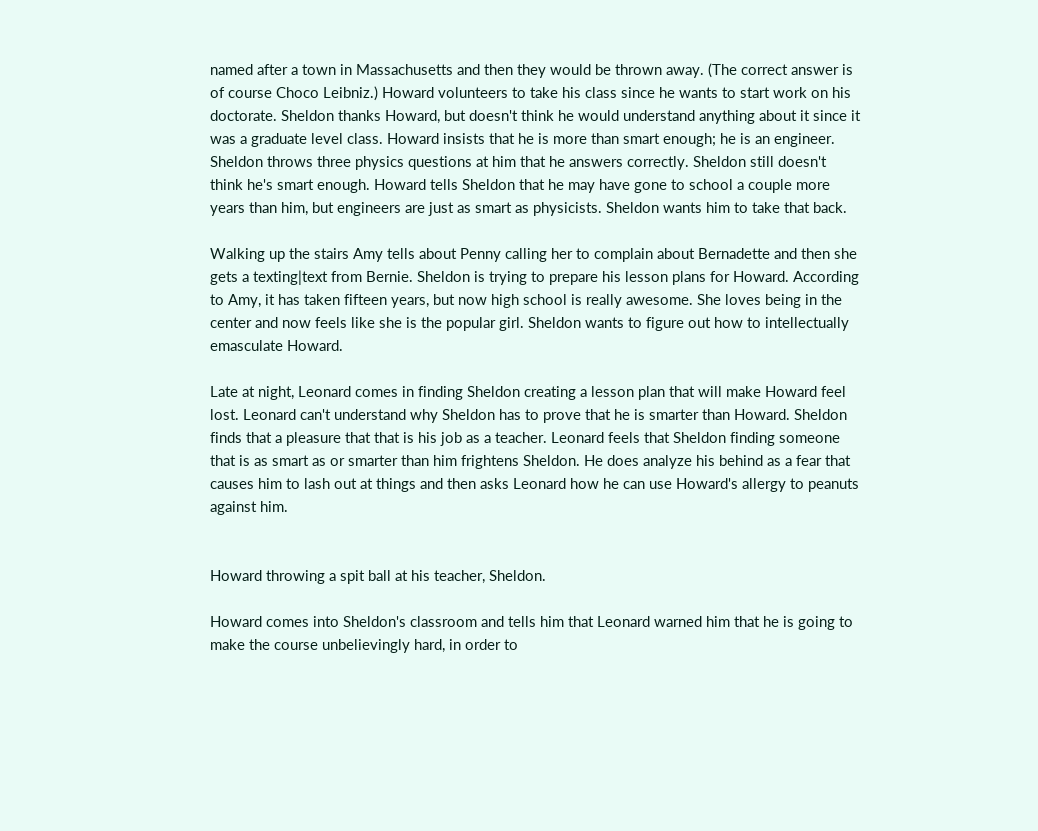named after a town in Massachusetts and then they would be thrown away. (The correct answer is of course Choco Leibniz.) Howard volunteers to take his class since he wants to start work on his doctorate. Sheldon thanks Howard, but doesn't think he would understand anything about it since it was a graduate level class. Howard insists that he is more than smart enough; he is an engineer. Sheldon throws three physics questions at him that he answers correctly. Sheldon still doesn't think he's smart enough. Howard tells Sheldon that he may have gone to school a couple more years than him, but engineers are just as smart as physicists. Sheldon wants him to take that back.

Walking up the stairs Amy tells about Penny calling her to complain about Bernadette and then she gets a texting|text from Bernie. Sheldon is trying to prepare his lesson plans for Howard. According to Amy, it has taken fifteen years, but now high school is really awesome. She loves being in the center and now feels like she is the popular girl. Sheldon wants to figure out how to intellectually emasculate Howard.

Late at night, Leonard comes in finding Sheldon creating a lesson plan that will make Howard feel lost. Leonard can't understand why Sheldon has to prove that he is smarter than Howard. Sheldon finds that a pleasure that that is his job as a teacher. Leonard feels that Sheldon finding someone that is as smart as or smarter than him frightens Sheldon. He does analyze his behind as a fear that causes him to lash out at things and then asks Leonard how he can use Howard's allergy to peanuts against him.


Howard throwing a spit ball at his teacher, Sheldon.

Howard comes into Sheldon's classroom and tells him that Leonard warned him that he is going to make the course unbelievingly hard, in order to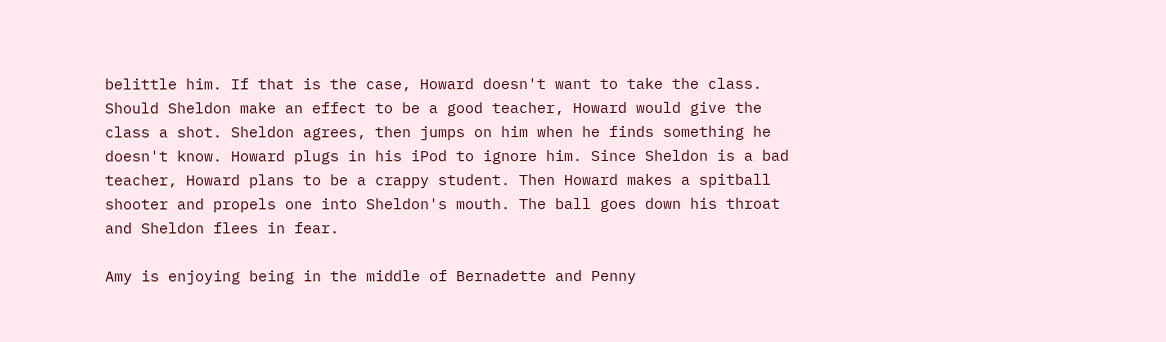belittle him. If that is the case, Howard doesn't want to take the class. Should Sheldon make an effect to be a good teacher, Howard would give the class a shot. Sheldon agrees, then jumps on him when he finds something he doesn't know. Howard plugs in his iPod to ignore him. Since Sheldon is a bad teacher, Howard plans to be a crappy student. Then Howard makes a spitball shooter and propels one into Sheldon's mouth. The ball goes down his throat and Sheldon flees in fear.

Amy is enjoying being in the middle of Bernadette and Penny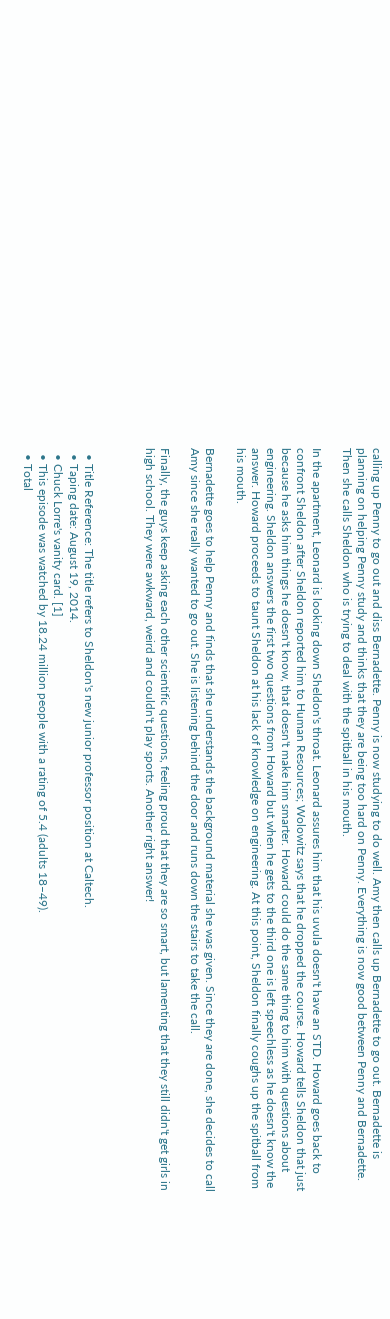calling up Penny to go out and diss Bernadette. Penny is now studying to do well. Amy then calls up Bernadette to go out. Bernadette is planning on helping Penny study and thinks that they are being too hard on Penny. Everything is now good between Penny and Bernadette. Then she calls Sheldon who is trying to deal with the spitball in his mouth.

In the apartment, Leonard is looking down Sheldon's throat. Leonard assures him that his uvula doesn't have an STD. Howard goes back to confront Sheldon after Sheldon reported him to Human Resources; Wolowitz says that he dropped the course. Howard tells Sheldon that just because he asks him things he doesn't know, that doesn't make him smarter. Howard could do the same thing to him with questions about engineering. Sheldon answers the first two questions from Howard but when he gets to the third one is left speechless as he doesn't know the answer. Howard proceeds to taunt Sheldon at his lack of knowledge on engineering. At this point, Sheldon finally coughs up the spitball from his mouth.

Bernadette goes to help Penny and finds that she understands the background material she was given. Since they are done, she decides to call Amy since she really wanted to go out. She is listening behind the door and runs down the stairs to take the call.

Finally, the guys keep asking each other scientific questions, feeling proud that they are so smart, but lamenting that they still didn't get girls in high school. They were awkward, weird and couldn't play sports. Another right answer!



  • Title Reference: The title refers to Sheldon's new junior professor position at Caltech.
  • Taping date: August 19, 2014.
  • Chuck Lorre's vanity card. [1]
  • This episode was watched by 18.24 million people with a rating of 5.4 (adults 18–49).
  • Total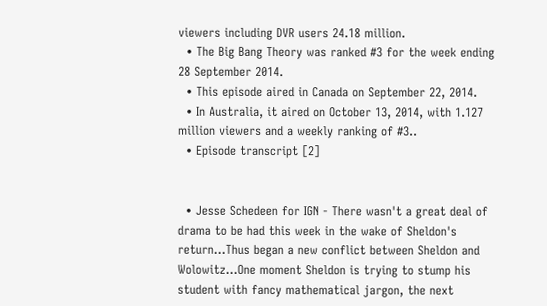viewers including DVR users 24.18 million.
  • The Big Bang Theory was ranked #3 for the week ending 28 September 2014.
  • This episode aired in Canada on September 22, 2014.
  • In Australia, it aired on October 13, 2014, with 1.127 million viewers and a weekly ranking of #3..
  • Episode transcript [2]


  • Jesse Schedeen for IGN - There wasn't a great deal of drama to be had this week in the wake of Sheldon's return...Thus began a new conflict between Sheldon and Wolowitz...One moment Sheldon is trying to stump his student with fancy mathematical jargon, the next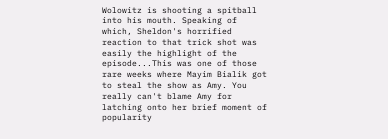Wolowitz is shooting a spitball into his mouth. Speaking of which, Sheldon's horrified reaction to that trick shot was easily the highlight of the episode...This was one of those rare weeks where Mayim Bialik got to steal the show as Amy. You really can't blame Amy for latching onto her brief moment of popularity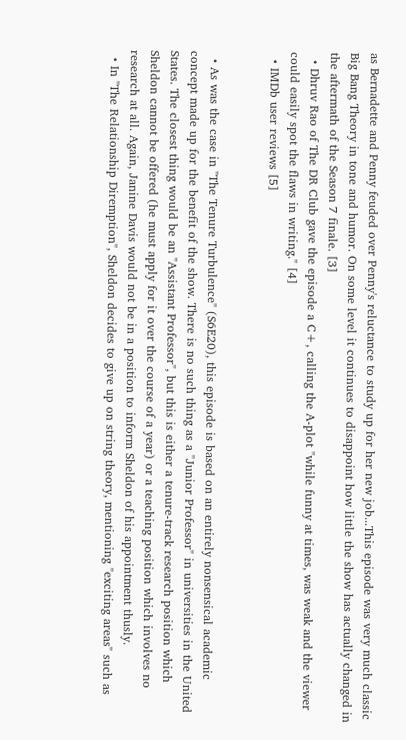as Bernadette and Penny feuded over Penny's reluctance to study up for her new job...This episode was very much classic Big Bang Theory in tone and humor. On some level it continues to disappoint how little the show has actually changed in the aftermath of the Season 7 finale. [3]
  • Dhruv Rao of The DR Club gave the episode a C+, calling the A-plot "while funny at times, was weak and the viewer could easily spot the flaws in writing." [4]
  • IMDb user reviews [5]


  • As was the case in "The Tenure Turbulence" (S6E20), this episode is based on an entirely nonsensical academic concept made up for the benefit of the show. There is no such thing as a "Junior Professor" in universities in the United States. The closest thing would be an "Assistant Professor", but this is either a tenure-track research position which Sheldon cannot be offered (he must apply for it over the course of a year) or a teaching position which involves no research at all. Again, Janine Davis would not be in a position to inform Sheldon of his appointment thusly.
  • In "The Relationship Diremption", Sheldon decides to give up on string theory, mentioning "exciting areas" such as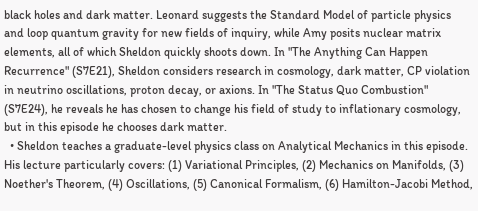black holes and dark matter. Leonard suggests the Standard Model of particle physics and loop quantum gravity for new fields of inquiry, while Amy posits nuclear matrix elements, all of which Sheldon quickly shoots down. In "The Anything Can Happen Recurrence" (S7E21), Sheldon considers research in cosmology, dark matter, CP violation in neutrino oscillations, proton decay, or axions. In "The Status Quo Combustion" (S7E24), he reveals he has chosen to change his field of study to inflationary cosmology, but in this episode he chooses dark matter.
  • Sheldon teaches a graduate-level physics class on Analytical Mechanics in this episode. His lecture particularly covers: (1) Variational Principles, (2) Mechanics on Manifolds, (3) Noether's Theorem, (4) Oscillations, (5) Canonical Formalism, (6) Hamilton-Jacobi Method,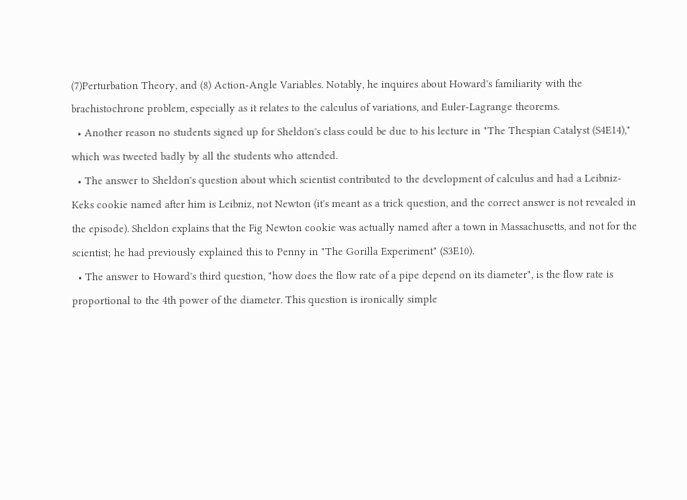(7)Perturbation Theory, and (8) Action-Angle Variables. Notably, he inquires about Howard's familiarity with the brachistochrone problem, especially as it relates to the calculus of variations, and Euler-Lagrange theorems.
  • Another reason no students signed up for Sheldon's class could be due to his lecture in "The Thespian Catalyst (S4E14)," which was tweeted badly by all the students who attended.
  • The answer to Sheldon's question about which scientist contributed to the development of calculus and had a Leibniz-Keks cookie named after him is Leibniz, not Newton (it's meant as a trick question, and the correct answer is not revealed in the episode). Sheldon explains that the Fig Newton cookie was actually named after a town in Massachusetts, and not for the scientist; he had previously explained this to Penny in "The Gorilla Experiment" (S3E10).
  • The answer to Howard's third question, "how does the flow rate of a pipe depend on its diameter", is the flow rate is proportional to the 4th power of the diameter. This question is ironically simple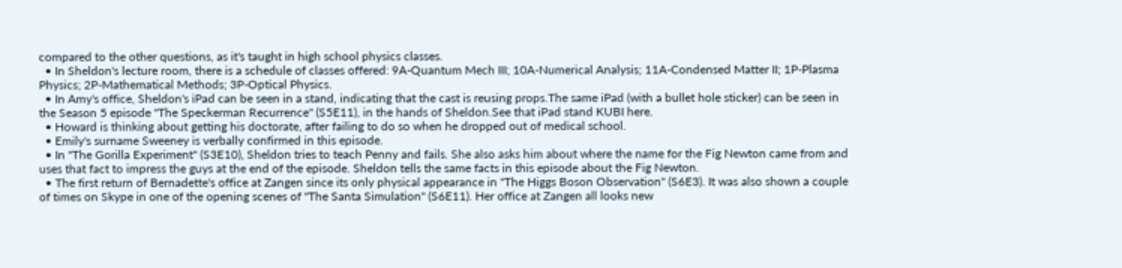compared to the other questions, as it's taught in high school physics classes.
  • In Sheldon's lecture room, there is a schedule of classes offered: 9A-Quantum Mech III; 10A-Numerical Analysis; 11A-Condensed Matter II; 1P-Plasma Physics; 2P-Mathematical Methods; 3P-Optical Physics.
  • In Amy's office, Sheldon's iPad can be seen in a stand, indicating that the cast is reusing props.The same iPad (with a bullet hole sticker) can be seen in the Season 5 episode "The Speckerman Recurrence" (S5E11), in the hands of Sheldon.See that iPad stand KUBI here.
  • Howard is thinking about getting his doctorate, after failing to do so when he dropped out of medical school.
  • Emily's surname Sweeney is verbally confirmed in this episode.
  • In "The Gorilla Experiment" (S3E10), Sheldon tries to teach Penny and fails. She also asks him about where the name for the Fig Newton came from and uses that fact to impress the guys at the end of the episode. Sheldon tells the same facts in this episode about the Fig Newton.
  • The first return of Bernadette's office at Zangen since its only physical appearance in "The Higgs Boson Observation" (S6E3). It was also shown a couple of times on Skype in one of the opening scenes of "The Santa Simulation" (S6E11). Her office at Zangen all looks new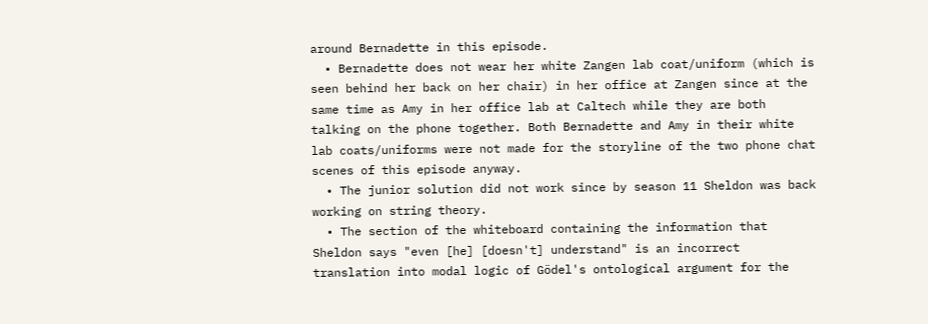around Bernadette in this episode.
  • Bernadette does not wear her white Zangen lab coat/uniform (which is seen behind her back on her chair) in her office at Zangen since at the same time as Amy in her office lab at Caltech while they are both talking on the phone together. Both Bernadette and Amy in their white lab coats/uniforms were not made for the storyline of the two phone chat scenes of this episode anyway.
  • The junior solution did not work since by season 11 Sheldon was back working on string theory.
  • The section of the whiteboard containing the information that Sheldon says "even [he] [doesn't] understand" is an incorrect translation into modal logic of Gödel's ontological argument for the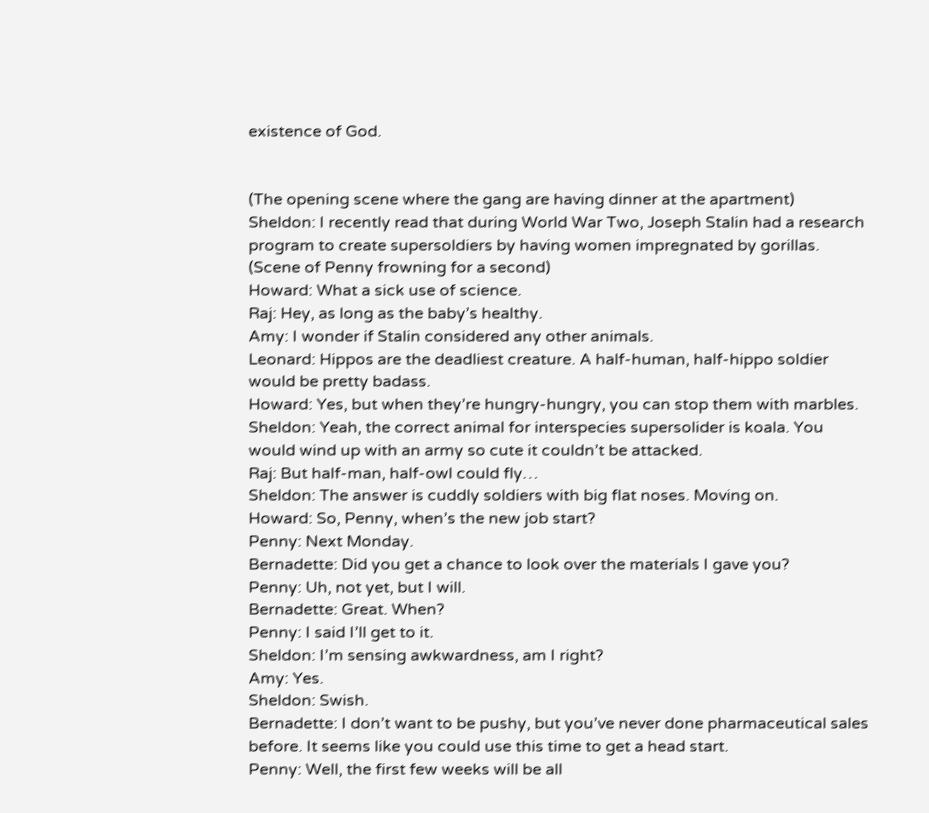existence of God.


(The opening scene where the gang are having dinner at the apartment)
Sheldon: I recently read that during World War Two, Joseph Stalin had a research program to create supersoldiers by having women impregnated by gorillas.
(Scene of Penny frowning for a second)
Howard: What a sick use of science.
Raj: Hey, as long as the baby’s healthy.
Amy: I wonder if Stalin considered any other animals.
Leonard: Hippos are the deadliest creature. A half-human, half-hippo soldier would be pretty badass.
Howard: Yes, but when they’re hungry-hungry, you can stop them with marbles.
Sheldon: Yeah, the correct animal for interspecies supersolider is koala. You would wind up with an army so cute it couldn’t be attacked.
Raj: But half-man, half-owl could fly…
Sheldon: The answer is cuddly soldiers with big flat noses. Moving on.
Howard: So, Penny, when’s the new job start?
Penny: Next Monday.
Bernadette: Did you get a chance to look over the materials I gave you?
Penny: Uh, not yet, but I will.
Bernadette: Great. When?
Penny: I said I’ll get to it.
Sheldon: I’m sensing awkwardness, am I right?
Amy: Yes.
Sheldon: Swish.
Bernadette: I don’t want to be pushy, but you’ve never done pharmaceutical sales before. It seems like you could use this time to get a head start.
Penny: Well, the first few weeks will be all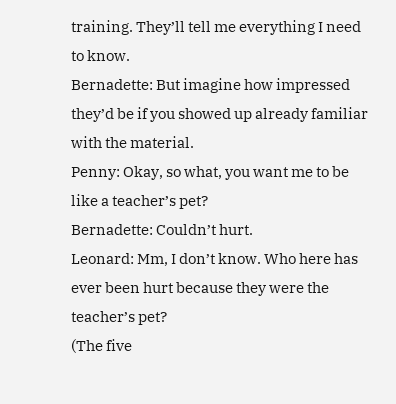training. They’ll tell me everything I need to know.
Bernadette: But imagine how impressed they’d be if you showed up already familiar with the material.
Penny: Okay, so what, you want me to be like a teacher’s pet?
Bernadette: Couldn’t hurt.
Leonard: Mm, I don’t know. Who here has ever been hurt because they were the teacher’s pet?
(The five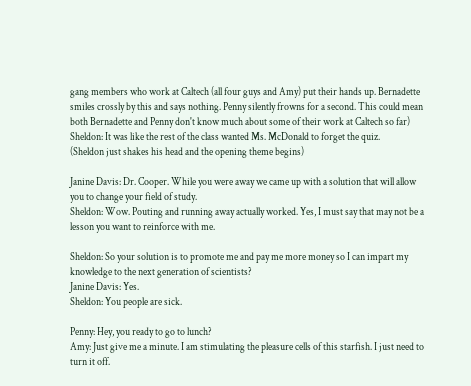gang members who work at Caltech (all four guys and Amy) put their hands up. Bernadette smiles crossly by this and says nothing. Penny silently frowns for a second. This could mean both Bernadette and Penny don't know much about some of their work at Caltech so far)
Sheldon: It was like the rest of the class wanted Ms. McDonald to forget the quiz.
(Sheldon just shakes his head and the opening theme begins)

Janine Davis: Dr. Cooper. While you were away we came up with a solution that will allow you to change your field of study.
Sheldon: Wow. Pouting and running away actually worked. Yes, I must say that may not be a lesson you want to reinforce with me.

Sheldon: So your solution is to promote me and pay me more money so I can impart my knowledge to the next generation of scientists?
Janine Davis: Yes.
Sheldon: You people are sick.

Penny: Hey, you ready to go to lunch?
Amy: Just give me a minute. I am stimulating the pleasure cells of this starfish. I just need to turn it off.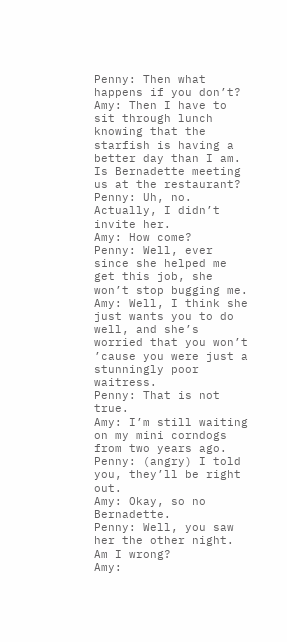Penny: Then what happens if you don’t?
Amy: Then I have to sit through lunch knowing that the starfish is having a better day than I am. Is Bernadette meeting us at the restaurant?
Penny: Uh, no. Actually, I didn’t invite her.
Amy: How come?
Penny: Well, ever since she helped me get this job, she won’t stop bugging me.
Amy: Well, I think she just wants you to do well, and she’s worried that you won’t ’cause you were just a stunningly poor waitress.
Penny: That is not true.
Amy: I’m still waiting on my mini corndogs from two years ago.
Penny: (angry) I told you, they’ll be right out.
Amy: Okay, so no Bernadette.
Penny: Well, you saw her the other night. Am I wrong?
Amy: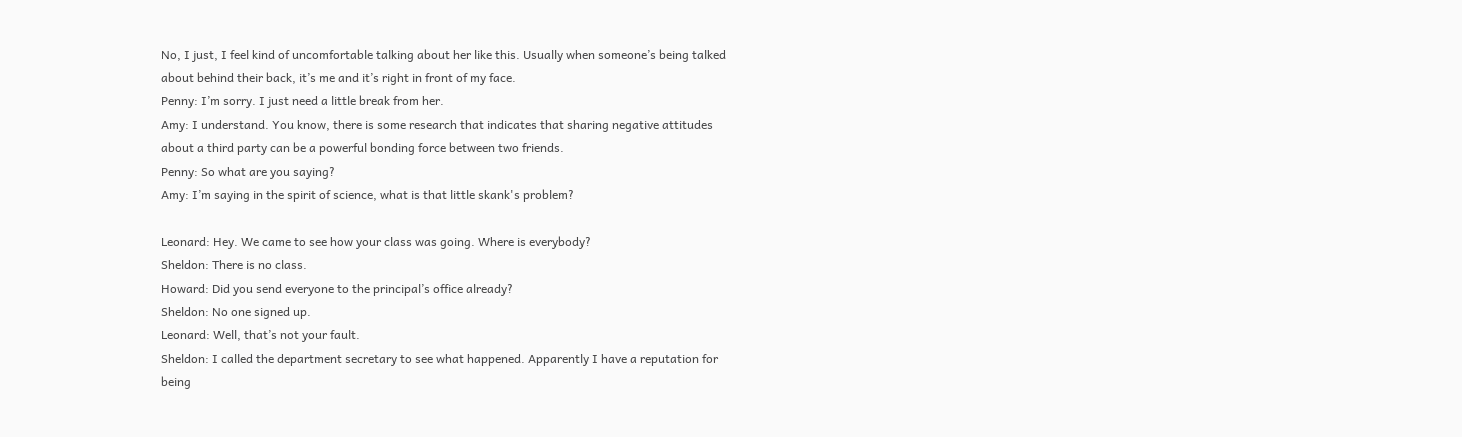No, I just, I feel kind of uncomfortable talking about her like this. Usually when someone’s being talked about behind their back, it’s me and it’s right in front of my face.
Penny: I’m sorry. I just need a little break from her.
Amy: I understand. You know, there is some research that indicates that sharing negative attitudes about a third party can be a powerful bonding force between two friends.
Penny: So what are you saying?
Amy: I’m saying in the spirit of science, what is that little skank's problem?

Leonard: Hey. We came to see how your class was going. Where is everybody?
Sheldon: There is no class.
Howard: Did you send everyone to the principal’s office already?
Sheldon: No one signed up.
Leonard: Well, that’s not your fault.
Sheldon: I called the department secretary to see what happened. Apparently I have a reputation for being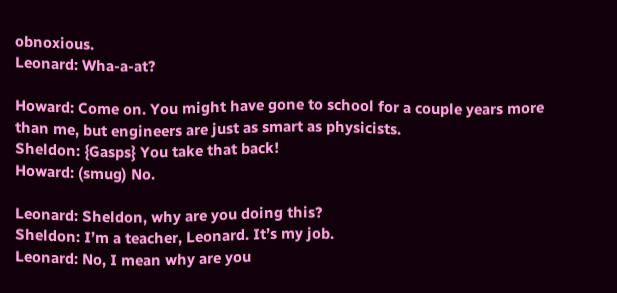obnoxious.
Leonard: Wha-a-at?

Howard: Come on. You might have gone to school for a couple years more than me, but engineers are just as smart as physicists.
Sheldon: {Gasps} You take that back!
Howard: (smug) No.

Leonard: Sheldon, why are you doing this?
Sheldon: I’m a teacher, Leonard. It’s my job.
Leonard: No, I mean why are you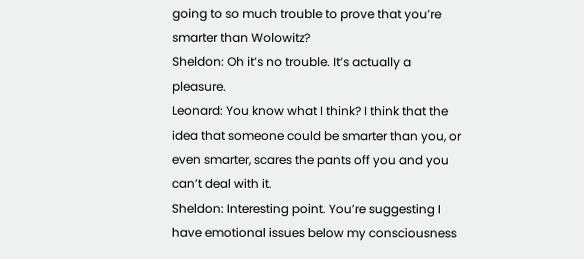going to so much trouble to prove that you’re smarter than Wolowitz?
Sheldon: Oh it’s no trouble. It’s actually a pleasure.
Leonard: You know what I think? I think that the idea that someone could be smarter than you, or even smarter, scares the pants off you and you can’t deal with it.
Sheldon: Interesting point. You’re suggesting I have emotional issues below my consciousness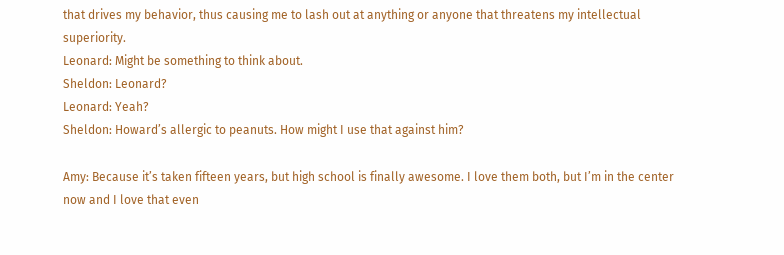that drives my behavior, thus causing me to lash out at anything or anyone that threatens my intellectual superiority.
Leonard: Might be something to think about.
Sheldon: Leonard?
Leonard: Yeah?
Sheldon: Howard’s allergic to peanuts. How might I use that against him?

Amy: Because it’s taken fifteen years, but high school is finally awesome. I love them both, but I’m in the center now and I love that even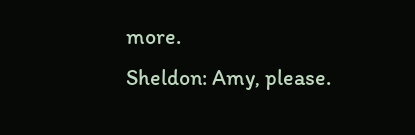more.
Sheldon: Amy, please.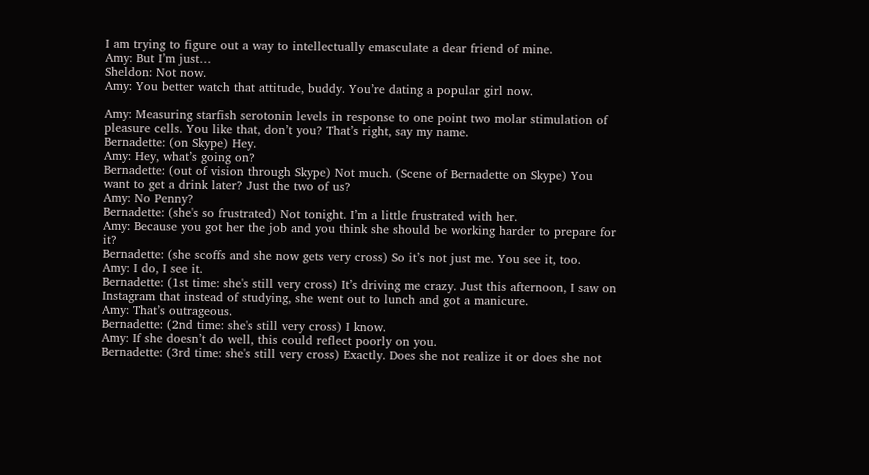I am trying to figure out a way to intellectually emasculate a dear friend of mine.
Amy: But I’m just…
Sheldon: Not now.
Amy: You better watch that attitude, buddy. You’re dating a popular girl now.

Amy: Measuring starfish serotonin levels in response to one point two molar stimulation of pleasure cells. You like that, don’t you? That’s right, say my name.
Bernadette: (on Skype) Hey.
Amy: Hey, what’s going on?
Bernadette: (out of vision through Skype) Not much. (Scene of Bernadette on Skype) You want to get a drink later? Just the two of us?
Amy: No Penny?
Bernadette: (she's so frustrated) Not tonight. I’m a little frustrated with her.
Amy: Because you got her the job and you think she should be working harder to prepare for it?
Bernadette: (she scoffs and she now gets very cross) So it’s not just me. You see it, too.
Amy: I do, I see it.
Bernadette: (1st time: she's still very cross) It’s driving me crazy. Just this afternoon, I saw on Instagram that instead of studying, she went out to lunch and got a manicure.
Amy: That’s outrageous.
Bernadette: (2nd time: she's still very cross) I know.
Amy: If she doesn’t do well, this could reflect poorly on you.
Bernadette: (3rd time: she's still very cross) Exactly. Does she not realize it or does she not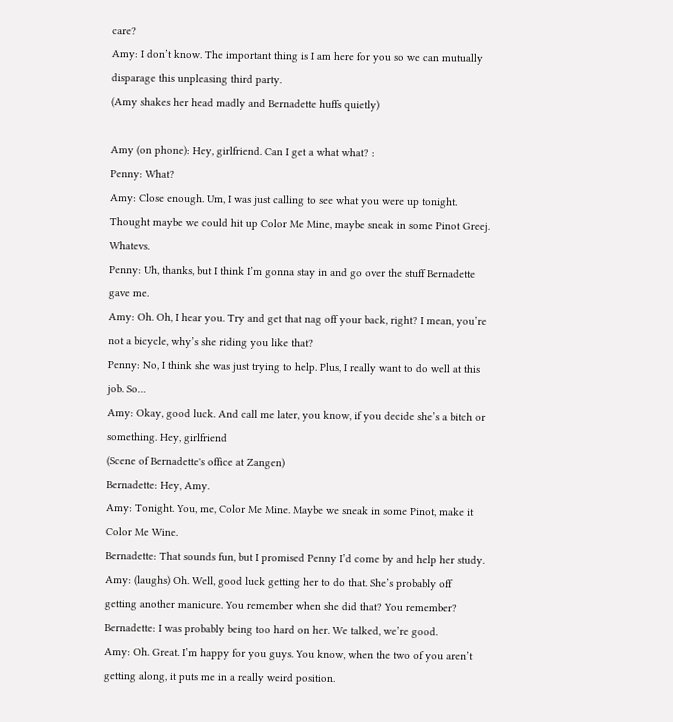care?
Amy: I don’t know. The important thing is I am here for you so we can mutually disparage this unpleasing third party.
(Amy shakes her head madly and Bernadette huffs quietly)

Amy (on phone): Hey, girlfriend. Can I get a what what? :
Penny: What?
Amy: Close enough. Um, I was just calling to see what you were up tonight. Thought maybe we could hit up Color Me Mine, maybe sneak in some Pinot Greej. Whatevs.
Penny: Uh, thanks, but I think I’m gonna stay in and go over the stuff Bernadette gave me.
Amy: Oh. Oh, I hear you. Try and get that nag off your back, right? I mean, you’re not a bicycle, why’s she riding you like that?
Penny: No, I think she was just trying to help. Plus, I really want to do well at this job. So…
Amy: Okay, good luck. And call me later, you know, if you decide she’s a bitch or something. Hey, girlfriend
(Scene of Bernadette's office at Zangen)
Bernadette: Hey, Amy.
Amy: Tonight. You, me, Color Me Mine. Maybe we sneak in some Pinot, make it Color Me Wine.
Bernadette: That sounds fun, but I promised Penny I’d come by and help her study.
Amy: (laughs) Oh. Well, good luck getting her to do that. She’s probably off getting another manicure. You remember when she did that? You remember?
Bernadette: I was probably being too hard on her. We talked, we’re good.
Amy: Oh. Great. I’m happy for you guys. You know, when the two of you aren’t getting along, it puts me in a really weird position.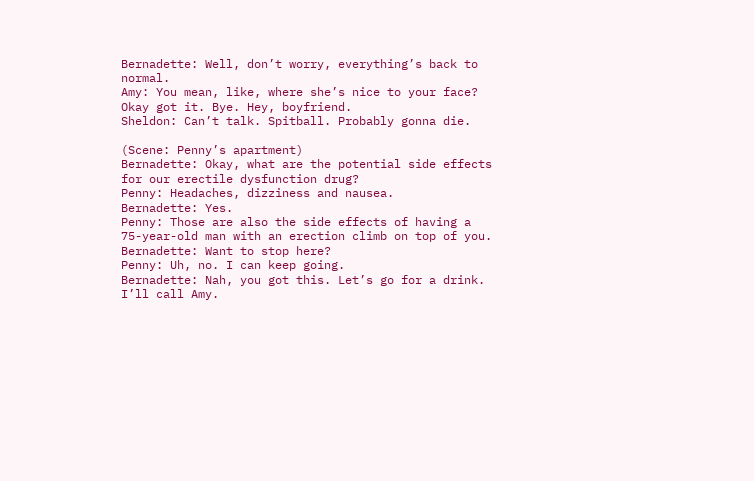Bernadette: Well, don’t worry, everything’s back to normal.
Amy: You mean, like, where she’s nice to your face? Okay got it. Bye. Hey, boyfriend.
Sheldon: Can’t talk. Spitball. Probably gonna die.

(Scene: Penny’s apartment)
Bernadette: Okay, what are the potential side effects for our erectile dysfunction drug?
Penny: Headaches, dizziness and nausea.
Bernadette: Yes.
Penny: Those are also the side effects of having a 75-year-old man with an erection climb on top of you.
Bernadette: Want to stop here?
Penny: Uh, no. I can keep going.
Bernadette: Nah, you got this. Let’s go for a drink. I’ll call Amy.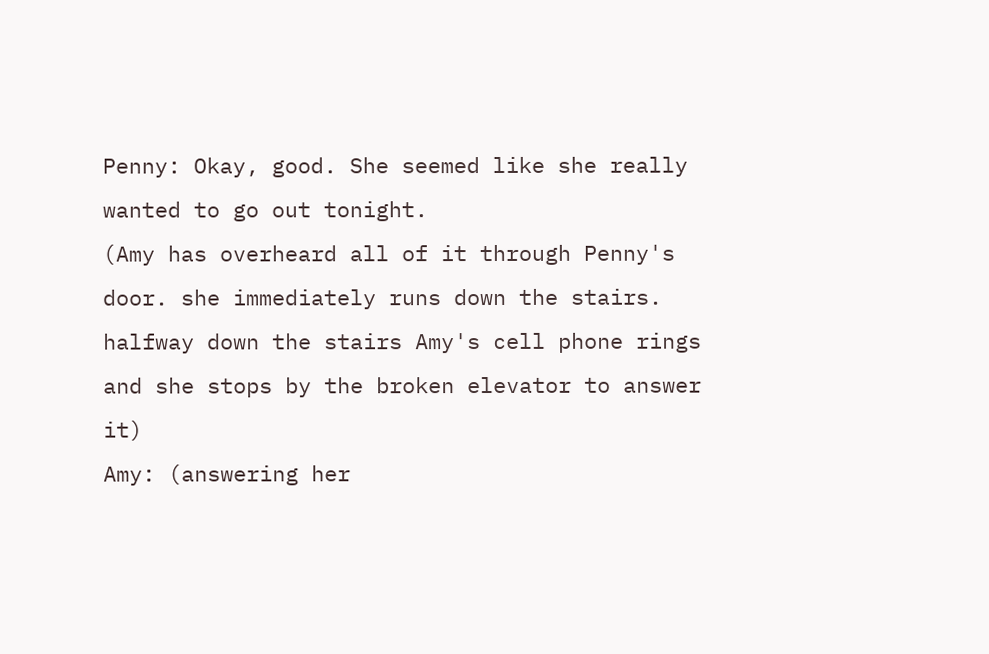Penny: Okay, good. She seemed like she really wanted to go out tonight.
(Amy has overheard all of it through Penny's door. she immediately runs down the stairs. halfway down the stairs Amy's cell phone rings and she stops by the broken elevator to answer it)
Amy: (answering her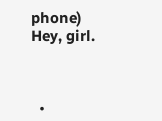phone) Hey, girl.



  •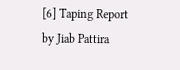[6] Taping Report by Jiab Pattira